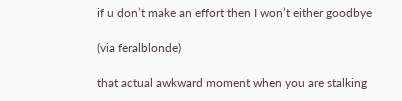if u don’t make an effort then I won’t either goodbye

(via feralblonde)

that actual awkward moment when you are stalking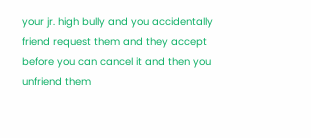your jr. high bully and you accidentally friend request them and they accept before you can cancel it and then you unfriend them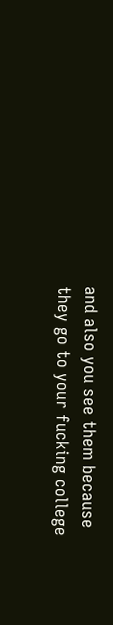and also you see them because they go to your fucking college